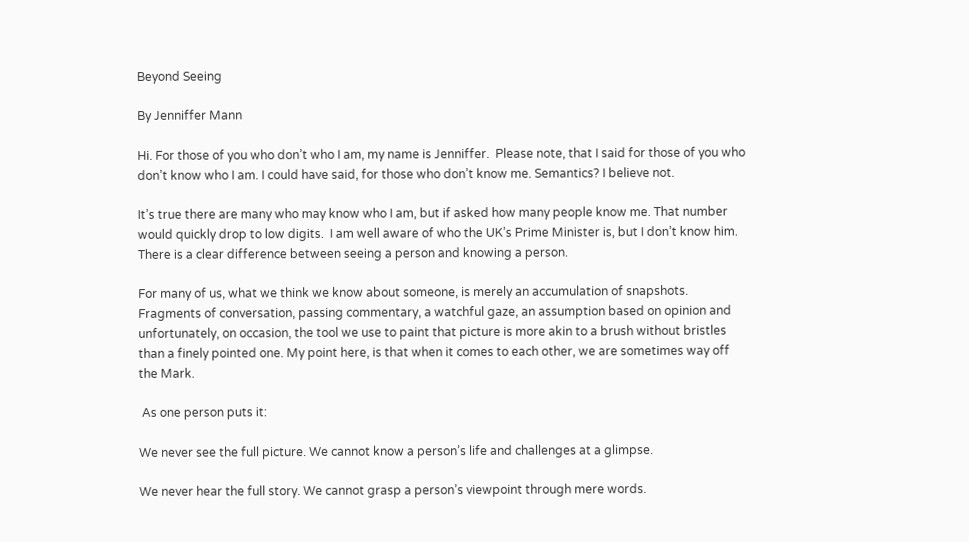Beyond Seeing

By Jenniffer Mann

Hi. For those of you who don’t who I am, my name is Jenniffer.  Please note, that I said for those of you who don’t know who I am. I could have said, for those who don’t know me. Semantics? I believe not.

It’s true there are many who may know who I am, but if asked how many people know me. That number would quickly drop to low digits.  I am well aware of who the UK’s Prime Minister is, but I don’t know him. There is a clear difference between seeing a person and knowing a person.

For many of us, what we think we know about someone, is merely an accumulation of snapshots. Fragments of conversation, passing commentary, a watchful gaze, an assumption based on opinion and unfortunately, on occasion, the tool we use to paint that picture is more akin to a brush without bristles than a finely pointed one. My point here, is that when it comes to each other, we are sometimes way off the Mark.

 As one person puts it:

We never see the full picture. We cannot know a person’s life and challenges at a glimpse.

We never hear the full story. We cannot grasp a person’s viewpoint through mere words.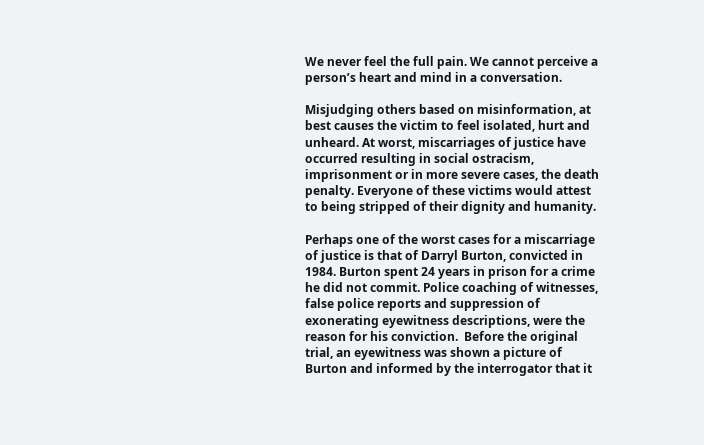We never feel the full pain. We cannot perceive a person’s heart and mind in a conversation.

Misjudging others based on misinformation, at best causes the victim to feel isolated, hurt and unheard. At worst, miscarriages of justice have occurred resulting in social ostracism, imprisonment or in more severe cases, the death penalty. Everyone of these victims would attest to being stripped of their dignity and humanity.

Perhaps one of the worst cases for a miscarriage of justice is that of Darryl Burton, convicted in 1984. Burton spent 24 years in prison for a crime he did not commit. Police coaching of witnesses, false police reports and suppression of exonerating eyewitness descriptions, were the reason for his conviction.  Before the original trial, an eyewitness was shown a picture of Burton and informed by the interrogator that it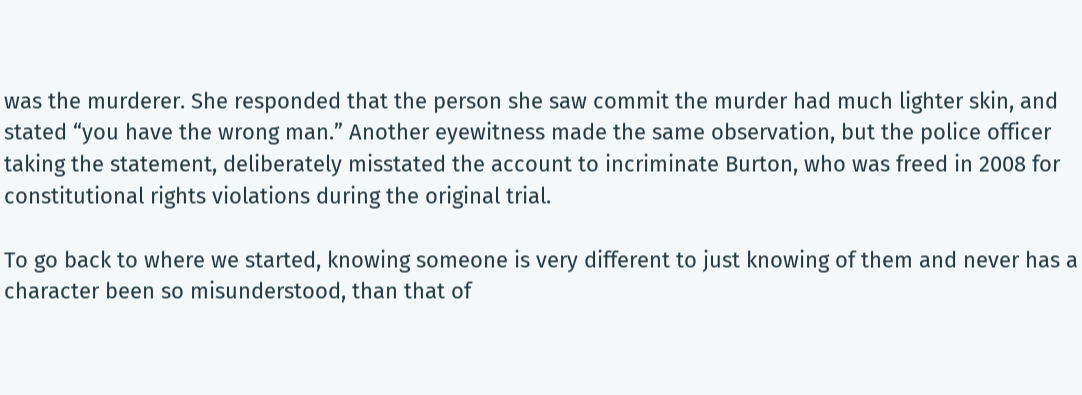was the murderer. She responded that the person she saw commit the murder had much lighter skin, and stated “you have the wrong man.” Another eyewitness made the same observation, but the police officer taking the statement, deliberately misstated the account to incriminate Burton, who was freed in 2008 for constitutional rights violations during the original trial.

To go back to where we started, knowing someone is very different to just knowing of them and never has a character been so misunderstood, than that of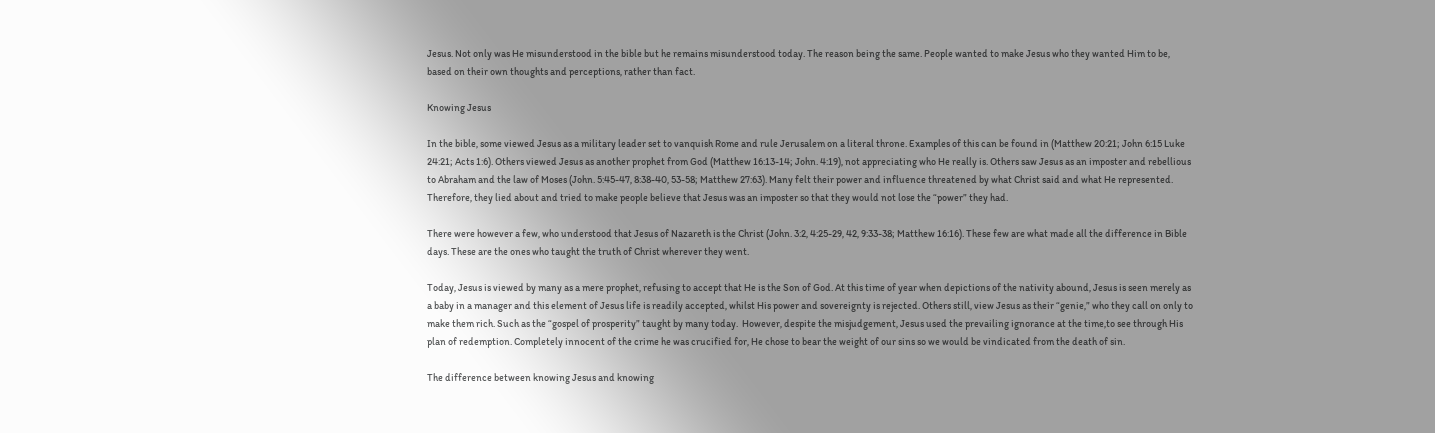Jesus. Not only was He misunderstood in the bible but he remains misunderstood today. The reason being the same. People wanted to make Jesus who they wanted Him to be, based on their own thoughts and perceptions, rather than fact.

Knowing Jesus

In the bible, some viewed Jesus as a military leader set to vanquish Rome and rule Jerusalem on a literal throne. Examples of this can be found in (Matthew 20:21; John 6:15 Luke 24:21; Acts 1:6). Others viewed Jesus as another prophet from God (Matthew 16:13-14; John. 4:19), not appreciating who He really is. Others saw Jesus as an imposter and rebellious to Abraham and the law of Moses (John. 5:45-47, 8:38-40, 53-58; Matthew 27:63). Many felt their power and influence threatened by what Christ said and what He represented. Therefore, they lied about and tried to make people believe that Jesus was an imposter so that they would not lose the “power” they had.

There were however a few, who understood that Jesus of Nazareth is the Christ (John. 3:2, 4:25-29, 42, 9:33-38; Matthew 16:16). These few are what made all the difference in Bible days. These are the ones who taught the truth of Christ wherever they went.

Today, Jesus is viewed by many as a mere prophet, refusing to accept that He is the Son of God. At this time of year when depictions of the nativity abound, Jesus is seen merely as a baby in a manager and this element of Jesus life is readily accepted, whilst His power and sovereignty is rejected. Others still, view Jesus as their “genie,” who they call on only to make them rich. Such as the “gospel of prosperity” taught by many today.  However, despite the misjudgement, Jesus used the prevailing ignorance at the time,to see through His plan of redemption. Completely innocent of the crime he was crucified for, He chose to bear the weight of our sins so we would be vindicated from the death of sin.

The difference between knowing Jesus and knowing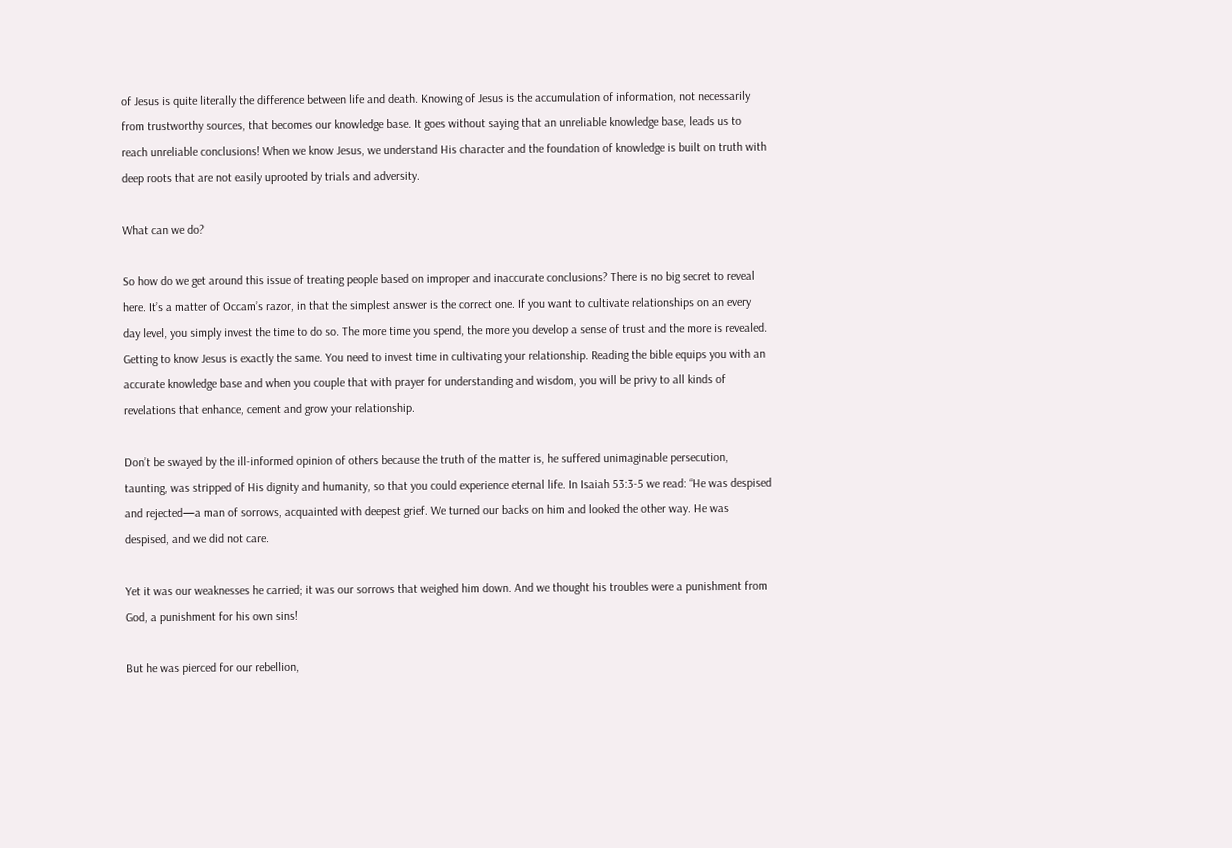of Jesus is quite literally the difference between life and death. Knowing of Jesus is the accumulation of information, not necessarily from trustworthy sources, that becomes our knowledge base. It goes without saying that an unreliable knowledge base, leads us to reach unreliable conclusions! When we know Jesus, we understand His character and the foundation of knowledge is built on truth with deep roots that are not easily uprooted by trials and adversity.

What can we do?

So how do we get around this issue of treating people based on improper and inaccurate conclusions? There is no big secret to reveal here. It’s a matter of Occam’s razor, in that the simplest answer is the correct one. If you want to cultivate relationships on an every day level, you simply invest the time to do so. The more time you spend, the more you develop a sense of trust and the more is revealed. Getting to know Jesus is exactly the same. You need to invest time in cultivating your relationship. Reading the bible equips you with an accurate knowledge base and when you couple that with prayer for understanding and wisdom, you will be privy to all kinds of revelations that enhance, cement and grow your relationship.

Don’t be swayed by the ill-informed opinion of others because the truth of the matter is, he suffered unimaginable persecution, taunting, was stripped of His dignity and humanity, so that you could experience eternal life. In Isaiah 53:3-5 we read: “He was despised and rejected—a man of sorrows, acquainted with deepest grief. We turned our backs on him and looked the other way. He was despised, and we did not care.

Yet it was our weaknesses he carried; it was our sorrows that weighed him down. And we thought his troubles were a punishment from God, a punishment for his own sins!

But he was pierced for our rebellion,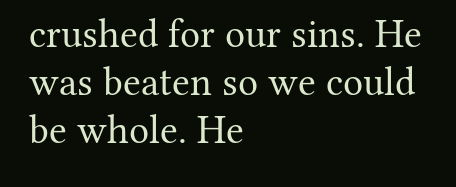crushed for our sins. He was beaten so we could be whole. He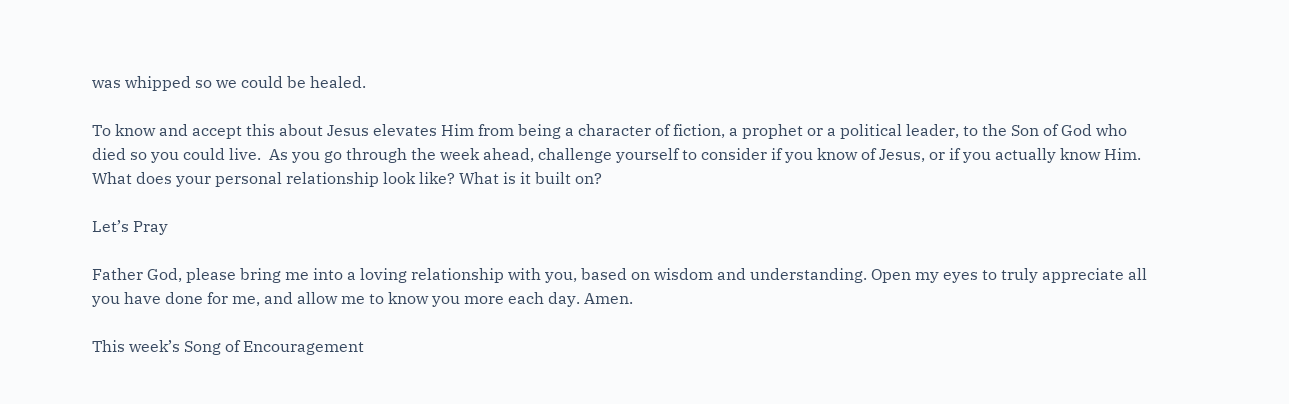was whipped so we could be healed.

To know and accept this about Jesus elevates Him from being a character of fiction, a prophet or a political leader, to the Son of God who died so you could live.  As you go through the week ahead, challenge yourself to consider if you know of Jesus, or if you actually know Him. What does your personal relationship look like? What is it built on?

Let’s Pray

Father God, please bring me into a loving relationship with you, based on wisdom and understanding. Open my eyes to truly appreciate all you have done for me, and allow me to know you more each day. Amen.

This week’s Song of Encouragement